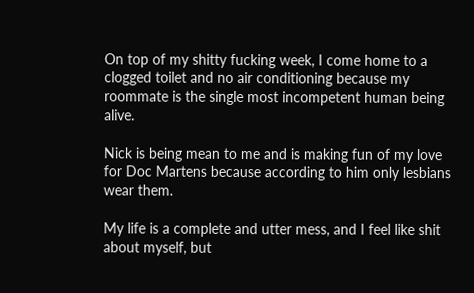On top of my shitty fucking week, I come home to a clogged toilet and no air conditioning because my roommate is the single most incompetent human being alive.

Nick is being mean to me and is making fun of my love for Doc Martens because according to him only lesbians wear them.

My life is a complete and utter mess, and I feel like shit about myself, but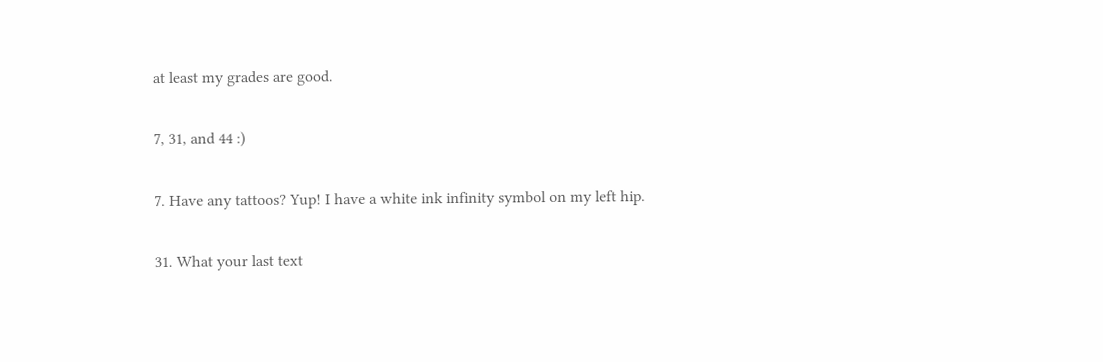at least my grades are good.

7, 31, and 44 :)

7. Have any tattoos? Yup! I have a white ink infinity symbol on my left hip.

31. What your last text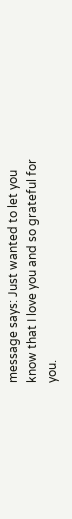message says: Just wanted to let you know that I love you and so grateful for you.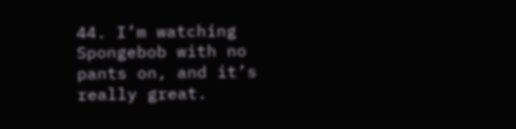44. I’m watching Spongebob with no pants on, and it’s really great.